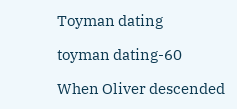Toyman dating

toyman dating-60

When Oliver descended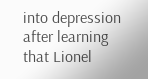into depression after learning that Lionel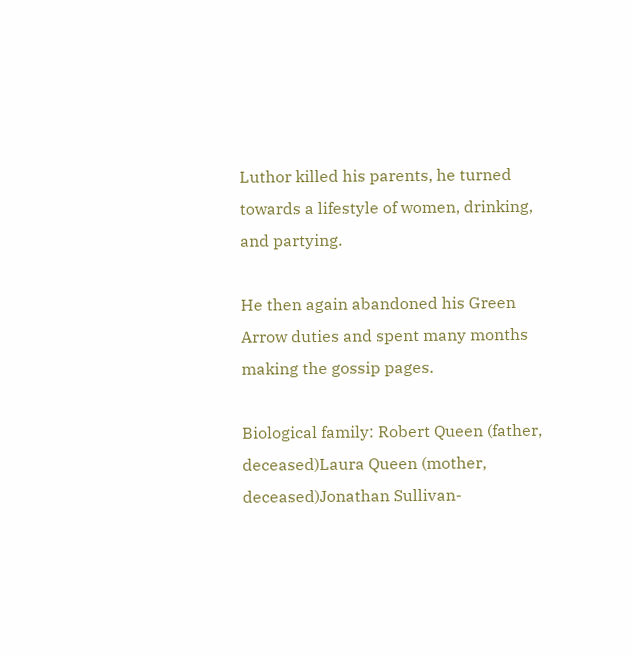Luthor killed his parents, he turned towards a lifestyle of women, drinking, and partying.

He then again abandoned his Green Arrow duties and spent many months making the gossip pages.

Biological family: Robert Queen (father, deceased)Laura Queen (mother, deceased)Jonathan Sullivan-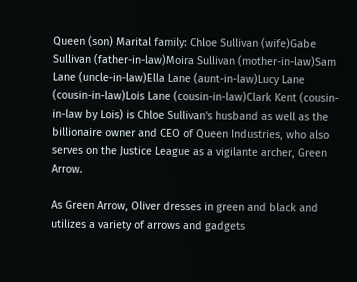Queen (son) Marital family: Chloe Sullivan (wife)Gabe Sullivan (father-in-law)Moira Sullivan (mother-in-law)Sam Lane (uncle-in-law)Ella Lane (aunt-in-law)Lucy Lane (cousin-in-law)Lois Lane (cousin-in-law)Clark Kent (cousin-in-law by Lois) is Chloe Sullivan's husband as well as the billionaire owner and CEO of Queen Industries, who also serves on the Justice League as a vigilante archer, Green Arrow.

As Green Arrow, Oliver dresses in green and black and utilizes a variety of arrows and gadgets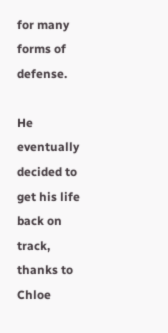for many forms of defense.

He eventually decided to get his life back on track, thanks to Chloe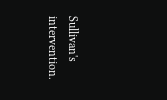Sullivan's intervention.